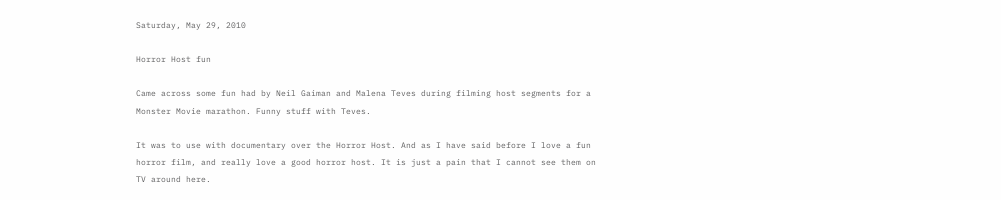Saturday, May 29, 2010

Horror Host fun

Came across some fun had by Neil Gaiman and Malena Teves during filming host segments for a Monster Movie marathon. Funny stuff with Teves.

It was to use with documentary over the Horror Host. And as I have said before I love a fun horror film, and really love a good horror host. It is just a pain that I cannot see them on TV around here.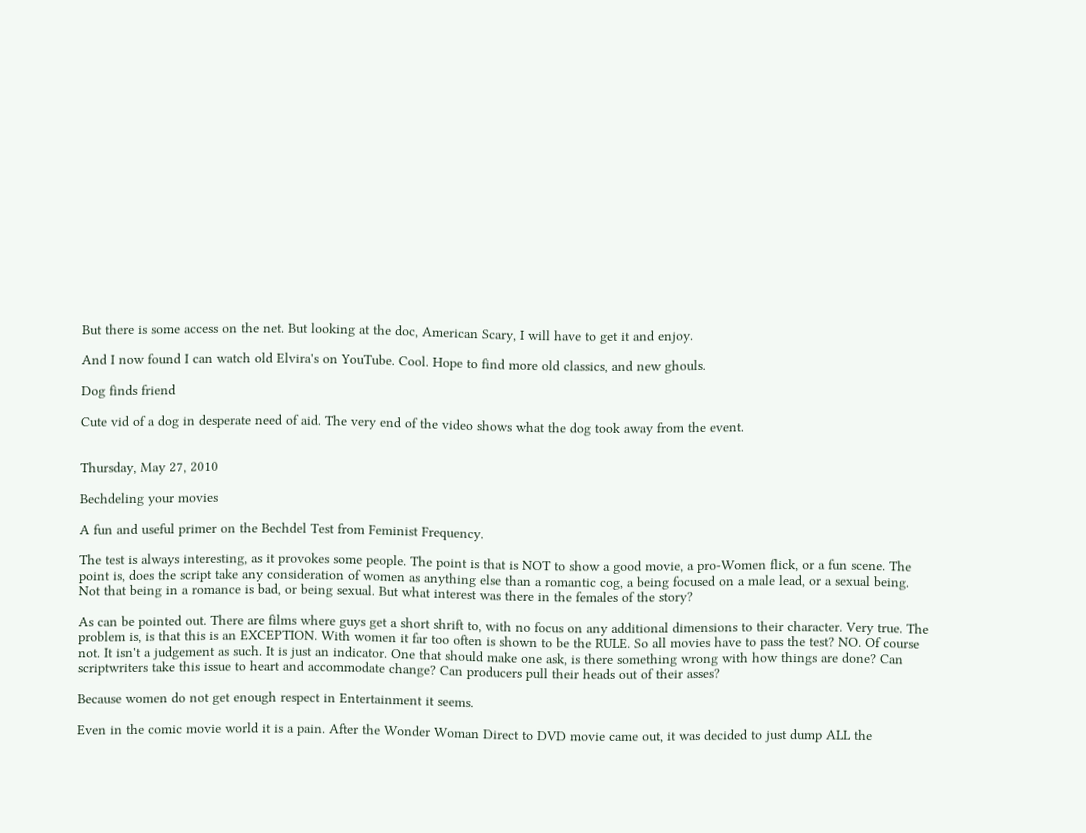But there is some access on the net. But looking at the doc, American Scary, I will have to get it and enjoy.

And I now found I can watch old Elvira's on YouTube. Cool. Hope to find more old classics, and new ghouls.

Dog finds friend

Cute vid of a dog in desperate need of aid. The very end of the video shows what the dog took away from the event.


Thursday, May 27, 2010

Bechdeling your movies

A fun and useful primer on the Bechdel Test from Feminist Frequency.

The test is always interesting, as it provokes some people. The point is that is NOT to show a good movie, a pro-Women flick, or a fun scene. The point is, does the script take any consideration of women as anything else than a romantic cog, a being focused on a male lead, or a sexual being. Not that being in a romance is bad, or being sexual. But what interest was there in the females of the story?

As can be pointed out. There are films where guys get a short shrift to, with no focus on any additional dimensions to their character. Very true. The problem is, is that this is an EXCEPTION. With women it far too often is shown to be the RULE. So all movies have to pass the test? NO. Of course not. It isn't a judgement as such. It is just an indicator. One that should make one ask, is there something wrong with how things are done? Can scriptwriters take this issue to heart and accommodate change? Can producers pull their heads out of their asses?

Because women do not get enough respect in Entertainment it seems.

Even in the comic movie world it is a pain. After the Wonder Woman Direct to DVD movie came out, it was decided to just dump ALL the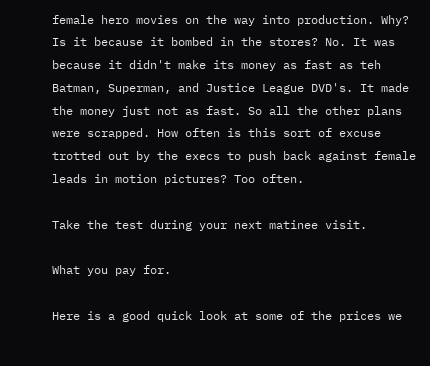female hero movies on the way into production. Why? Is it because it bombed in the stores? No. It was because it didn't make its money as fast as teh Batman, Superman, and Justice League DVD's. It made the money just not as fast. So all the other plans were scrapped. How often is this sort of excuse trotted out by the execs to push back against female leads in motion pictures? Too often.

Take the test during your next matinee visit.

What you pay for.

Here is a good quick look at some of the prices we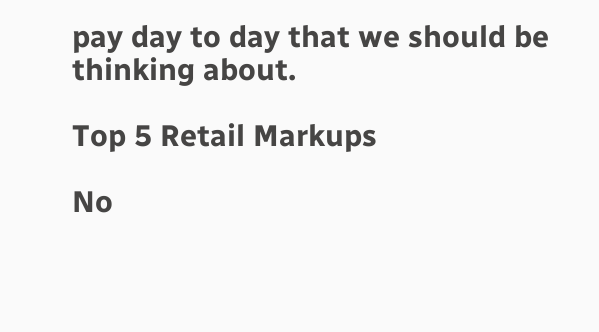pay day to day that we should be thinking about.

Top 5 Retail Markups

No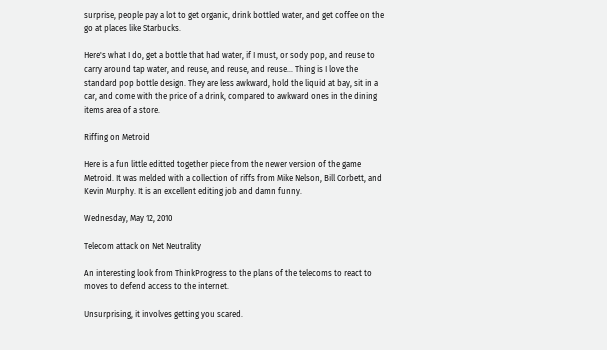surprise, people pay a lot to get organic, drink bottled water, and get coffee on the go at places like Starbucks.

Here's what I do, get a bottle that had water, if I must, or sody pop, and reuse to carry around tap water, and reuse, and reuse, and reuse... Thing is I love the standard pop bottle design. They are less awkward, hold the liquid at bay, sit in a car, and come with the price of a drink, compared to awkward ones in the dining items area of a store.

Riffing on Metroid

Here is a fun little editted together piece from the newer version of the game Metroid. It was melded with a collection of riffs from Mike Nelson, Bill Corbett, and Kevin Murphy. It is an excellent editing job and damn funny.

Wednesday, May 12, 2010

Telecom attack on Net Neutrality

An interesting look from ThinkProgress to the plans of the telecoms to react to moves to defend access to the internet.

Unsurprising, it involves getting you scared.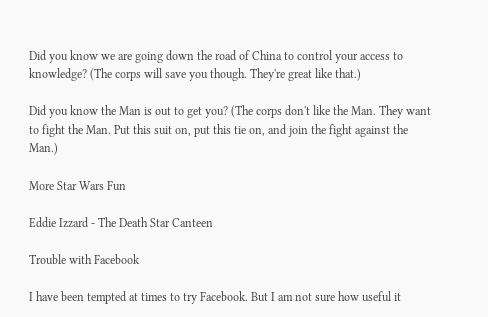Did you know we are going down the road of China to control your access to knowledge? (The corps will save you though. They're great like that.)

Did you know the Man is out to get you? (The corps don't like the Man. They want to fight the Man. Put this suit on, put this tie on, and join the fight against the Man.)

More Star Wars Fun

Eddie Izzard - The Death Star Canteen

Trouble with Facebook

I have been tempted at times to try Facebook. But I am not sure how useful it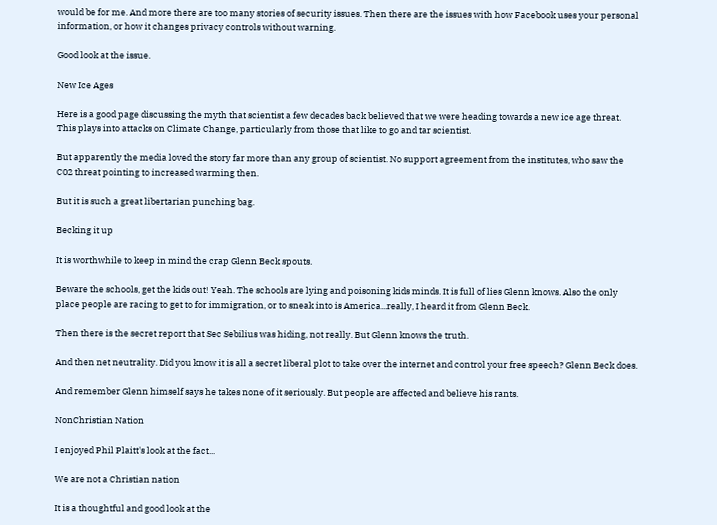would be for me. And more there are too many stories of security issues. Then there are the issues with how Facebook uses your personal information, or how it changes privacy controls without warning.

Good look at the issue.

New Ice Ages

Here is a good page discussing the myth that scientist a few decades back believed that we were heading towards a new ice age threat. This plays into attacks on Climate Change, particularly from those that like to go and tar scientist.

But apparently the media loved the story far more than any group of scientist. No support agreement from the institutes, who saw the C02 threat pointing to increased warming then.

But it is such a great libertarian punching bag.

Becking it up

It is worthwhile to keep in mind the crap Glenn Beck spouts.

Beware the schools, get the kids out! Yeah. The schools are lying and poisoning kids minds. It is full of lies Glenn knows. Also the only place people are racing to get to for immigration, or to sneak into is America...really, I heard it from Glenn Beck.

Then there is the secret report that Sec Sebilius was hiding, not really. But Glenn knows the truth.

And then net neutrality. Did you know it is all a secret liberal plot to take over the internet and control your free speech? Glenn Beck does.

And remember Glenn himself says he takes none of it seriously. But people are affected and believe his rants.

NonChristian Nation

I enjoyed Phil Plaitt's look at the fact...

We are not a Christian nation

It is a thoughtful and good look at the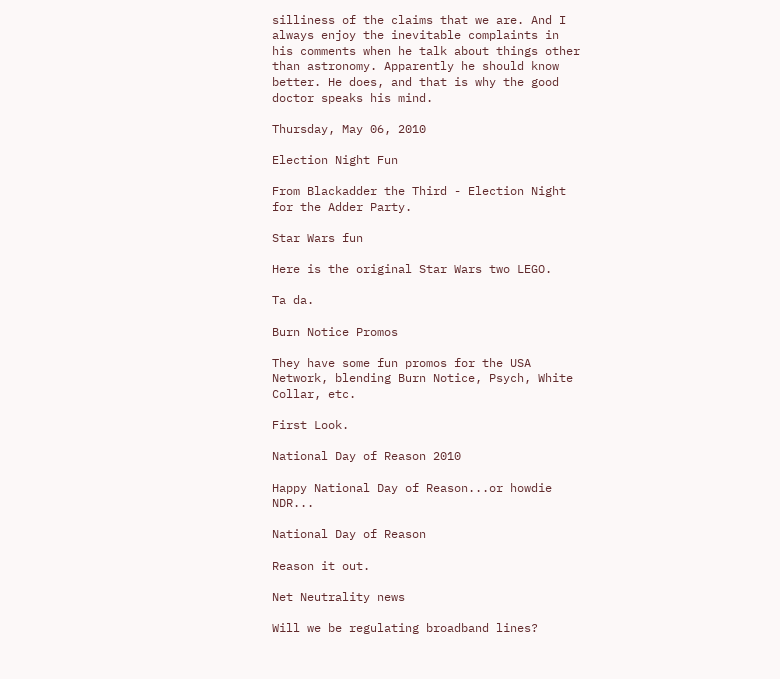silliness of the claims that we are. And I always enjoy the inevitable complaints in his comments when he talk about things other than astronomy. Apparently he should know better. He does, and that is why the good doctor speaks his mind.

Thursday, May 06, 2010

Election Night Fun

From Blackadder the Third - Election Night for the Adder Party.

Star Wars fun

Here is the original Star Wars two LEGO.

Ta da.

Burn Notice Promos

They have some fun promos for the USA Network, blending Burn Notice, Psych, White Collar, etc.

First Look.

National Day of Reason 2010

Happy National Day of Reason...or howdie NDR...

National Day of Reason

Reason it out.

Net Neutrality news

Will we be regulating broadband lines?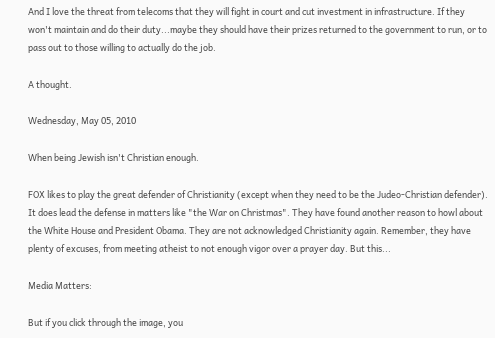And I love the threat from telecoms that they will fight in court and cut investment in infrastructure. If they won't maintain and do their duty...maybe they should have their prizes returned to the government to run, or to pass out to those willing to actually do the job.

A thought.

Wednesday, May 05, 2010

When being Jewish isn't Christian enough.

FOX likes to play the great defender of Christianity (except when they need to be the Judeo-Christian defender). It does lead the defense in matters like "the War on Christmas". They have found another reason to howl about the White House and President Obama. They are not acknowledged Christianity again. Remember, they have plenty of excuses, from meeting atheist to not enough vigor over a prayer day. But this...

Media Matters:

But if you click through the image, you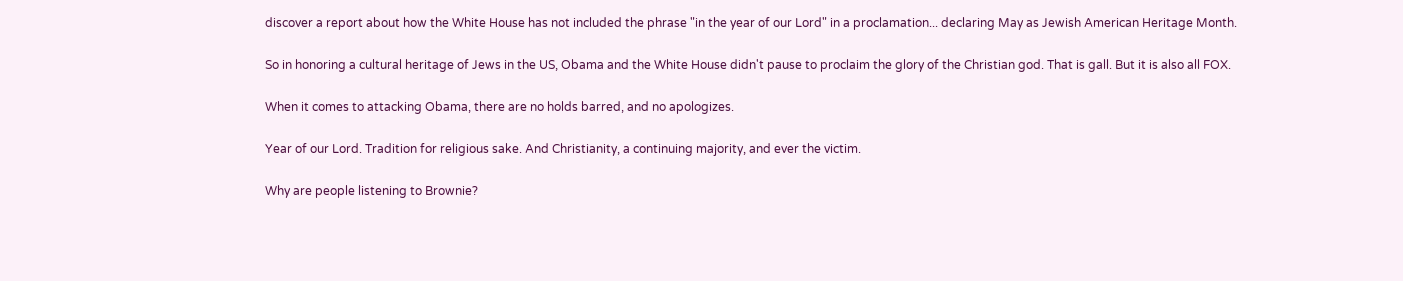discover a report about how the White House has not included the phrase "in the year of our Lord" in a proclamation... declaring May as Jewish American Heritage Month.

So in honoring a cultural heritage of Jews in the US, Obama and the White House didn't pause to proclaim the glory of the Christian god. That is gall. But it is also all FOX.

When it comes to attacking Obama, there are no holds barred, and no apologizes.

Year of our Lord. Tradition for religious sake. And Christianity, a continuing majority, and ever the victim.

Why are people listening to Brownie?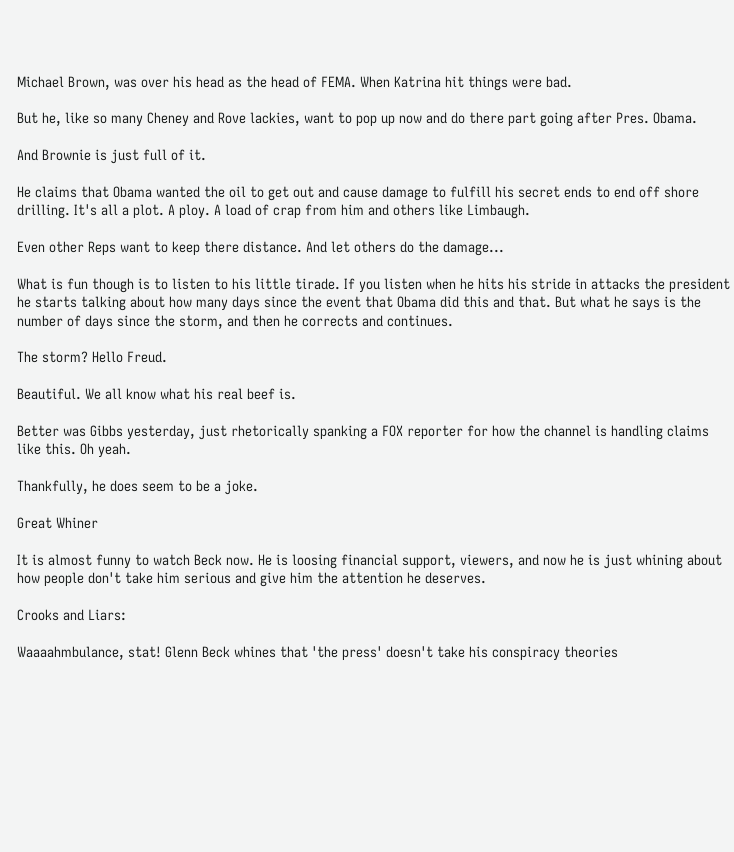Michael Brown, was over his head as the head of FEMA. When Katrina hit things were bad.

But he, like so many Cheney and Rove lackies, want to pop up now and do there part going after Pres. Obama.

And Brownie is just full of it.

He claims that Obama wanted the oil to get out and cause damage to fulfill his secret ends to end off shore drilling. It's all a plot. A ploy. A load of crap from him and others like Limbaugh.

Even other Reps want to keep there distance. And let others do the damage...

What is fun though is to listen to his little tirade. If you listen when he hits his stride in attacks the president he starts talking about how many days since the event that Obama did this and that. But what he says is the number of days since the storm, and then he corrects and continues.

The storm? Hello Freud.

Beautiful. We all know what his real beef is.

Better was Gibbs yesterday, just rhetorically spanking a FOX reporter for how the channel is handling claims like this. Oh yeah.

Thankfully, he does seem to be a joke.

Great Whiner

It is almost funny to watch Beck now. He is loosing financial support, viewers, and now he is just whining about how people don't take him serious and give him the attention he deserves.

Crooks and Liars:

Waaaahmbulance, stat! Glenn Beck whines that 'the press' doesn't take his conspiracy theories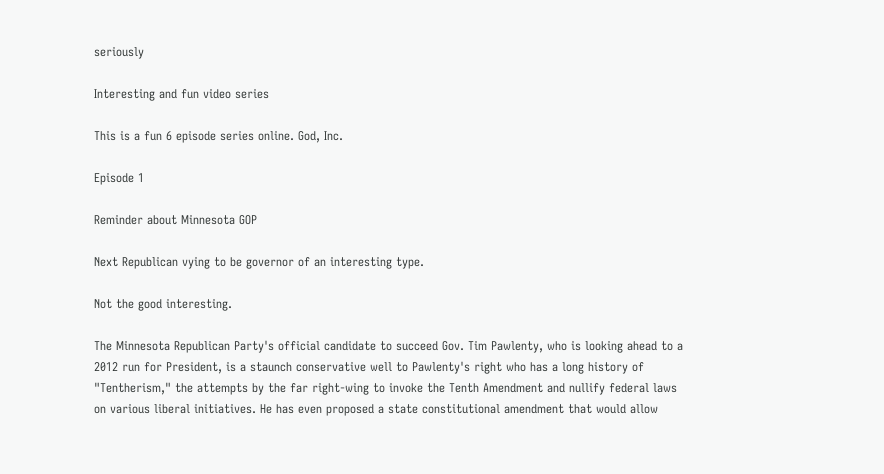seriously

Interesting and fun video series

This is a fun 6 episode series online. God, Inc.

Episode 1

Reminder about Minnesota GOP

Next Republican vying to be governor of an interesting type.

Not the good interesting.

The Minnesota Republican Party's official candidate to succeed Gov. Tim Pawlenty, who is looking ahead to a 2012 run for President, is a staunch conservative well to Pawlenty's right who has a long history of "Tentherism," the attempts by the far right-wing to invoke the Tenth Amendment and nullify federal laws on various liberal initiatives. He has even proposed a state constitutional amendment that would allow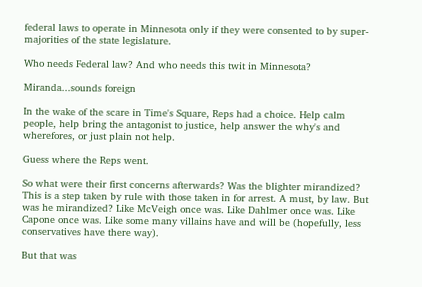federal laws to operate in Minnesota only if they were consented to by super-majorities of the state legislature.

Who needs Federal law? And who needs this twit in Minnesota?

Miranda...sounds foreign

In the wake of the scare in Time's Square, Reps had a choice. Help calm people, help bring the antagonist to justice, help answer the why's and wherefores, or just plain not help.

Guess where the Reps went.

So what were their first concerns afterwards? Was the blighter mirandized? This is a step taken by rule with those taken in for arrest. A must, by law. But was he mirandized? Like McVeigh once was. Like Dahlmer once was. Like Capone once was. Like some many villains have and will be (hopefully, less conservatives have there way).

But that was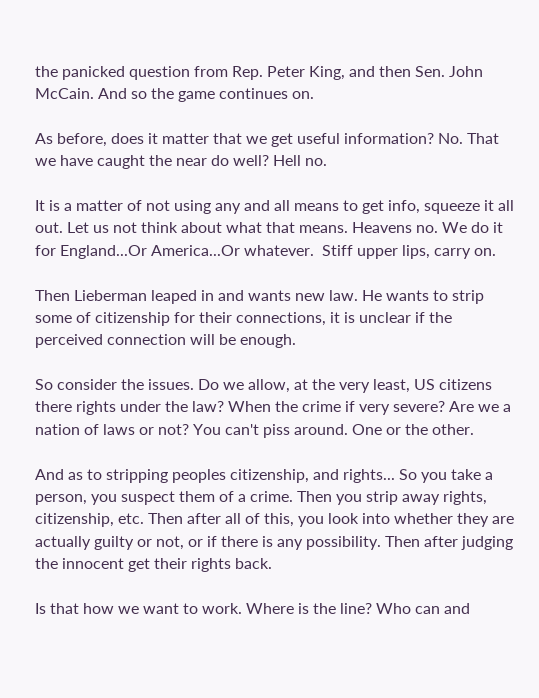the panicked question from Rep. Peter King, and then Sen. John McCain. And so the game continues on.

As before, does it matter that we get useful information? No. That we have caught the near do well? Hell no.

It is a matter of not using any and all means to get info, squeeze it all out. Let us not think about what that means. Heavens no. We do it for England...Or America...Or whatever.  Stiff upper lips, carry on.

Then Lieberman leaped in and wants new law. He wants to strip some of citizenship for their connections, it is unclear if the perceived connection will be enough.

So consider the issues. Do we allow, at the very least, US citizens there rights under the law? When the crime if very severe? Are we a nation of laws or not? You can't piss around. One or the other.

And as to stripping peoples citizenship, and rights... So you take a person, you suspect them of a crime. Then you strip away rights, citizenship, etc. Then after all of this, you look into whether they are actually guilty or not, or if there is any possibility. Then after judging the innocent get their rights back.

Is that how we want to work. Where is the line? Who can and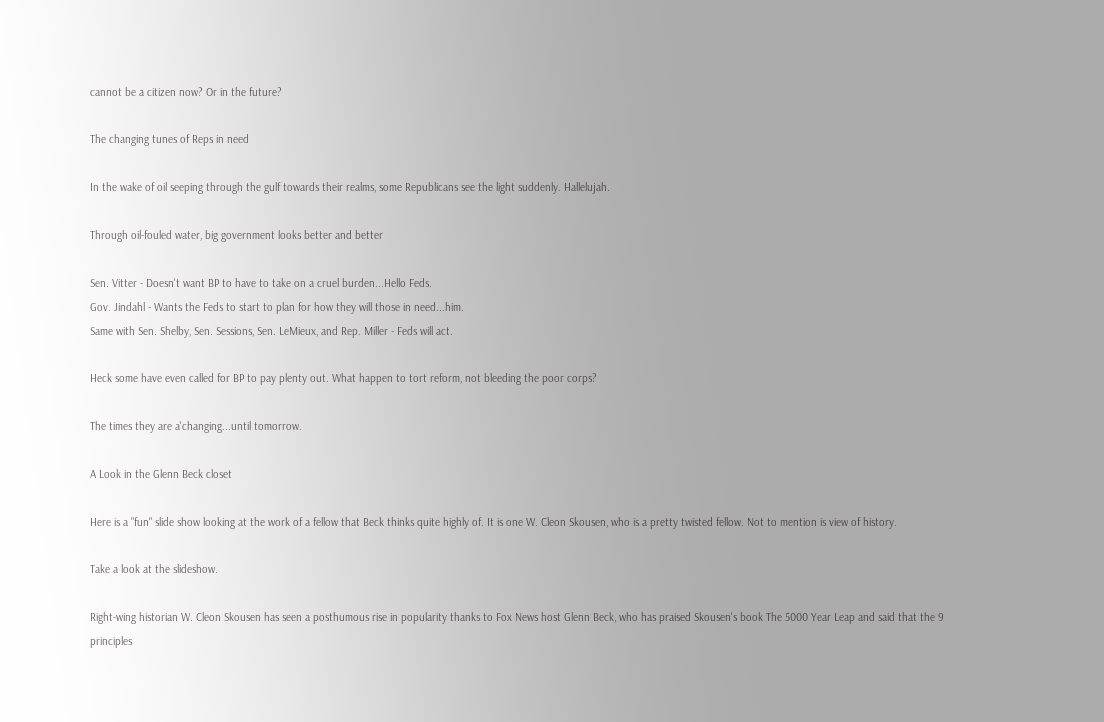cannot be a citizen now? Or in the future?

The changing tunes of Reps in need

In the wake of oil seeping through the gulf towards their realms, some Republicans see the light suddenly. Hallelujah.

Through oil-fouled water, big government looks better and better

Sen. Vitter - Doesn't want BP to have to take on a cruel burden...Hello Feds.
Gov. Jindahl - Wants the Feds to start to plan for how they will those in need...him.
Same with Sen. Shelby, Sen. Sessions, Sen. LeMieux, and Rep. Miller - Feds will act.

Heck some have even called for BP to pay plenty out. What happen to tort reform, not bleeding the poor corps?

The times they are a'changing...until tomorrow.

A Look in the Glenn Beck closet

Here is a "fun" slide show looking at the work of a fellow that Beck thinks quite highly of. It is one W. Cleon Skousen, who is a pretty twisted fellow. Not to mention is view of history.

Take a look at the slideshow.

Right-wing historian W. Cleon Skousen has seen a posthumous rise in popularity thanks to Fox News host Glenn Beck, who has praised Skousen's book The 5000 Year Leap and said that the 9 principles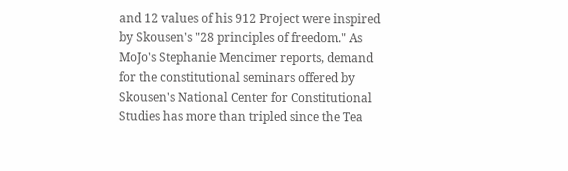and 12 values of his 912 Project were inspired by Skousen's "28 principles of freedom." As MoJo's Stephanie Mencimer reports, demand for the constitutional seminars offered by Skousen's National Center for Constitutional Studies has more than tripled since the Tea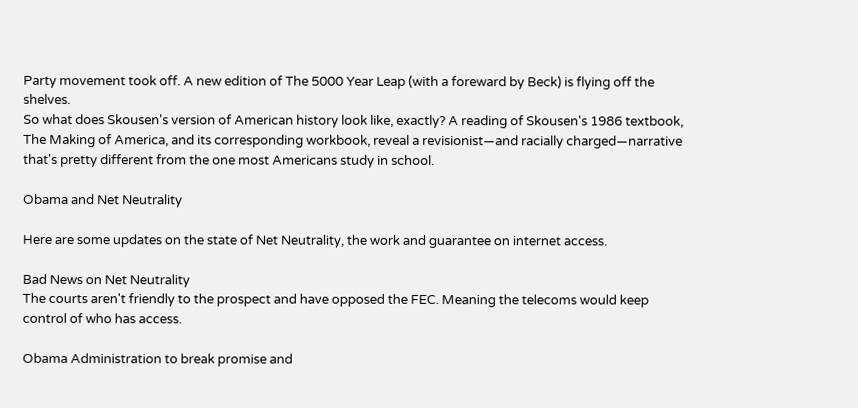Party movement took off. A new edition of The 5000 Year Leap (with a foreward by Beck) is flying off the shelves.
So what does Skousen's version of American history look like, exactly? A reading of Skousen's 1986 textbook, The Making of America, and its corresponding workbook, reveal a revisionist—and racially charged—narrative that's pretty different from the one most Americans study in school.

Obama and Net Neutrality

Here are some updates on the state of Net Neutrality, the work and guarantee on internet access.

Bad News on Net Neutrality
The courts aren't friendly to the prospect and have opposed the FEC. Meaning the telecoms would keep control of who has access.

Obama Administration to break promise and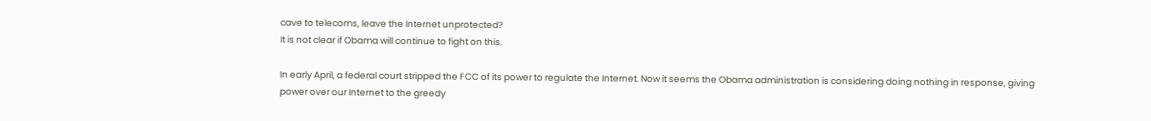cave to telecoms, leave the Internet unprotected?
It is not clear if Obama will continue to fight on this.

In early April, a federal court stripped the FCC of its power to regulate the Internet. Now it seems the Obama administration is considering doing nothing in response, giving power over our Internet to the greedy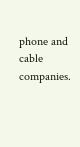phone and cable companies.